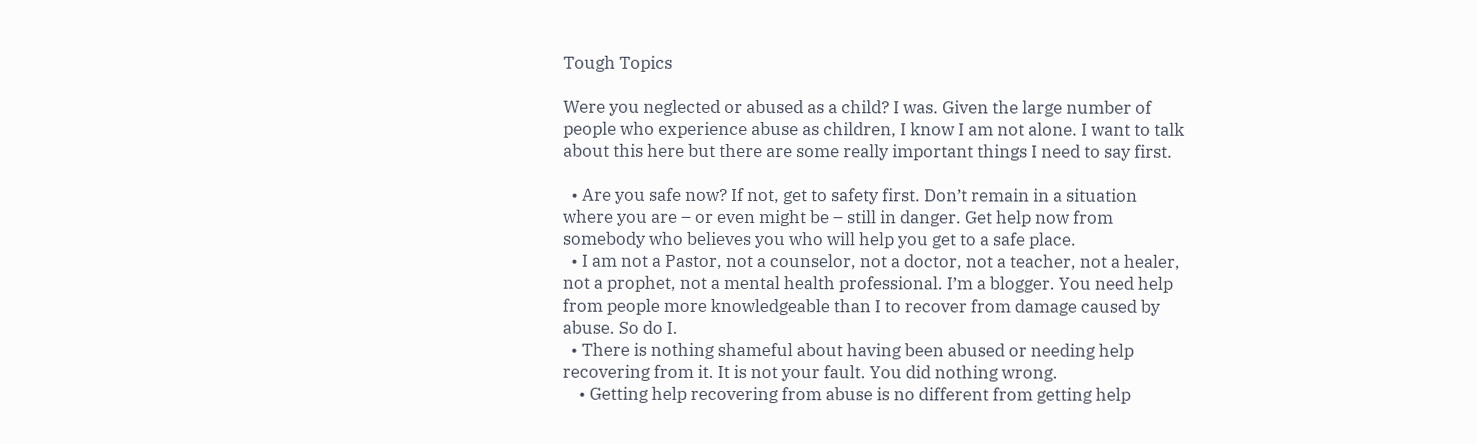Tough Topics

Were you neglected or abused as a child? I was. Given the large number of people who experience abuse as children, I know I am not alone. I want to talk about this here but there are some really important things I need to say first.

  • Are you safe now? If not, get to safety first. Don’t remain in a situation where you are – or even might be – still in danger. Get help now from somebody who believes you who will help you get to a safe place.
  • I am not a Pastor, not a counselor, not a doctor, not a teacher, not a healer, not a prophet, not a mental health professional. I’m a blogger. You need help from people more knowledgeable than I to recover from damage caused by abuse. So do I.
  • There is nothing shameful about having been abused or needing help recovering from it. It is not your fault. You did nothing wrong.
    • Getting help recovering from abuse is no different from getting help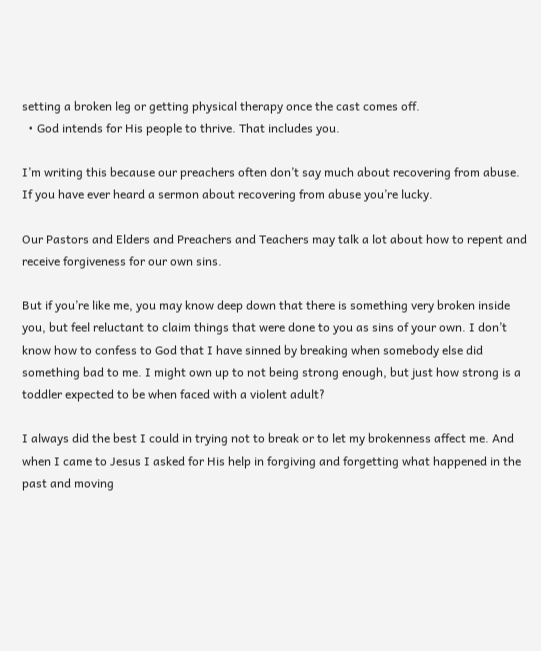setting a broken leg or getting physical therapy once the cast comes off.
  • God intends for His people to thrive. That includes you.

I’m writing this because our preachers often don’t say much about recovering from abuse. If you have ever heard a sermon about recovering from abuse you’re lucky.

Our Pastors and Elders and Preachers and Teachers may talk a lot about how to repent and receive forgiveness for our own sins.

But if you’re like me, you may know deep down that there is something very broken inside you, but feel reluctant to claim things that were done to you as sins of your own. I don’t know how to confess to God that I have sinned by breaking when somebody else did something bad to me. I might own up to not being strong enough, but just how strong is a toddler expected to be when faced with a violent adult?

I always did the best I could in trying not to break or to let my brokenness affect me. And when I came to Jesus I asked for His help in forgiving and forgetting what happened in the past and moving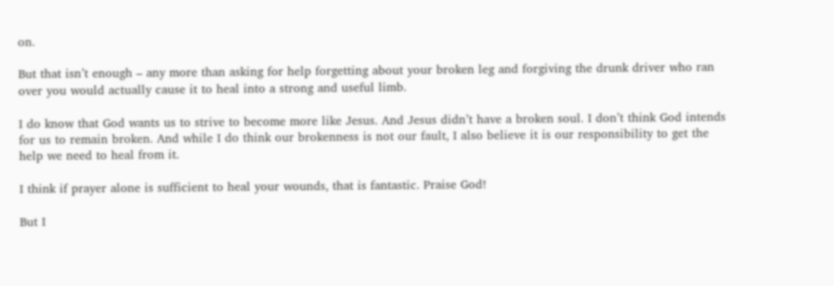on.

But that isn’t enough – any more than asking for help forgetting about your broken leg and forgiving the drunk driver who ran over you would actually cause it to heal into a strong and useful limb.

I do know that God wants us to strive to become more like Jesus. And Jesus didn’t have a broken soul. I don’t think God intends for us to remain broken. And while I do think our brokenness is not our fault, I also believe it is our responsibility to get the help we need to heal from it.

I think if prayer alone is sufficient to heal your wounds, that is fantastic. Praise God!

But I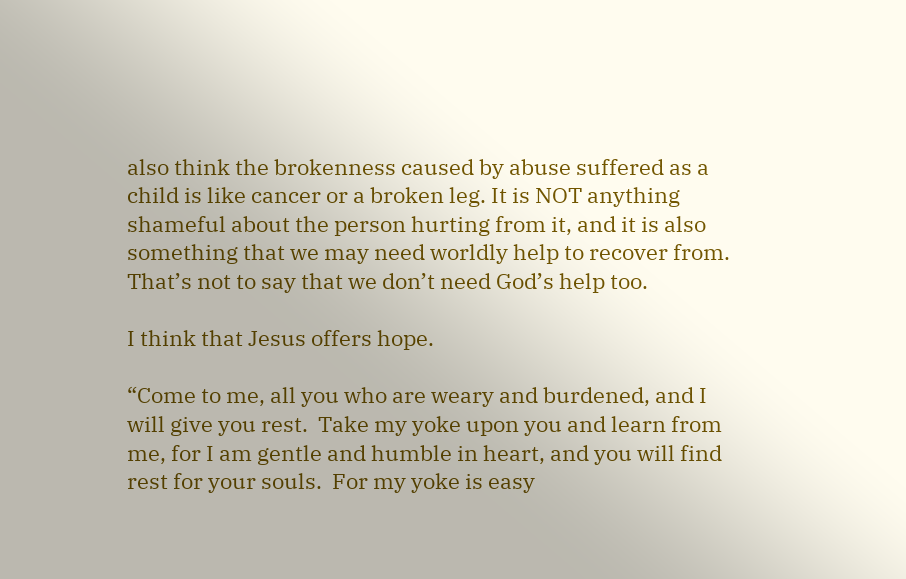also think the brokenness caused by abuse suffered as a child is like cancer or a broken leg. It is NOT anything shameful about the person hurting from it, and it is also something that we may need worldly help to recover from. That’s not to say that we don’t need God’s help too.

I think that Jesus offers hope.

“Come to me, all you who are weary and burdened, and I will give you rest.  Take my yoke upon you and learn from me, for I am gentle and humble in heart, and you will find rest for your souls.  For my yoke is easy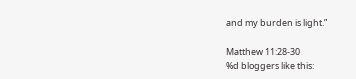and my burden is light.”

Matthew 11:28-30
%d bloggers like this: